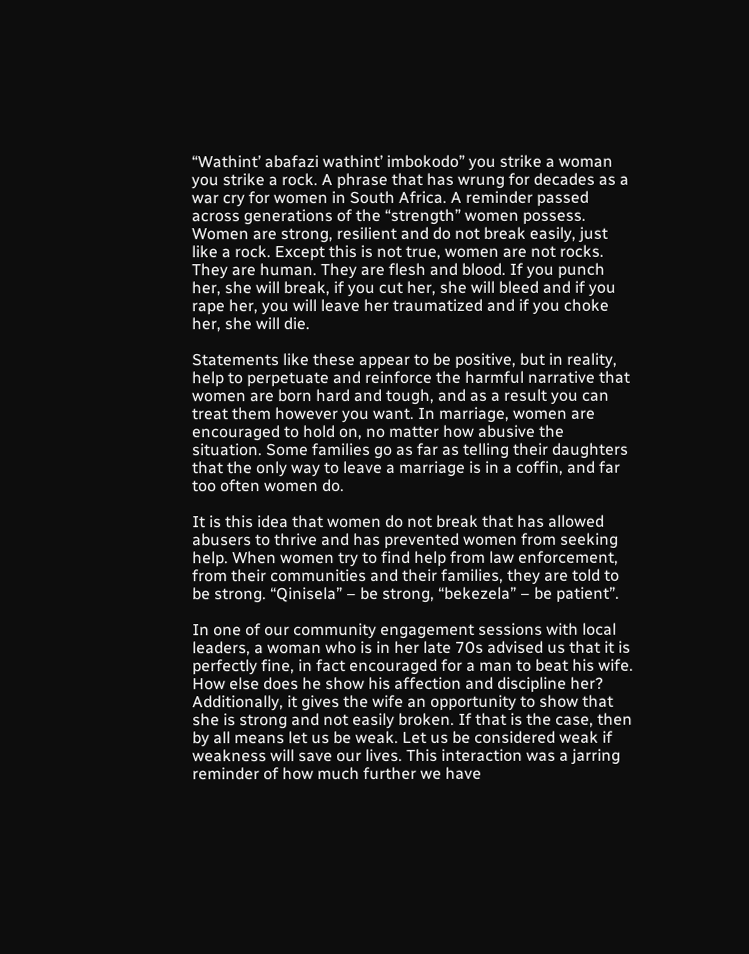“Wathint’ abafazi wathint’ imbokodo” you strike a woman you strike a rock. A phrase that has wrung for decades as a war cry for women in South Africa. A reminder passed across generations of the “strength” women possess. Women are strong, resilient and do not break easily, just like a rock. Except this is not true, women are not rocks. They are human. They are flesh and blood. If you punch her, she will break, if you cut her, she will bleed and if you rape her, you will leave her traumatized and if you choke her, she will die.

Statements like these appear to be positive, but in reality, help to perpetuate and reinforce the harmful narrative that women are born hard and tough, and as a result you can treat them however you want. In marriage, women are encouraged to hold on, no matter how abusive the situation. Some families go as far as telling their daughters that the only way to leave a marriage is in a coffin, and far too often women do.

It is this idea that women do not break that has allowed abusers to thrive and has prevented women from seeking help. When women try to find help from law enforcement, from their communities and their families, they are told to be strong. “Qinisela” – be strong, “bekezela” – be patient”.

In one of our community engagement sessions with local leaders, a woman who is in her late 70s advised us that it is perfectly fine, in fact encouraged for a man to beat his wife. How else does he show his affection and discipline her? Additionally, it gives the wife an opportunity to show that she is strong and not easily broken. If that is the case, then by all means let us be weak. Let us be considered weak if weakness will save our lives. This interaction was a jarring reminder of how much further we have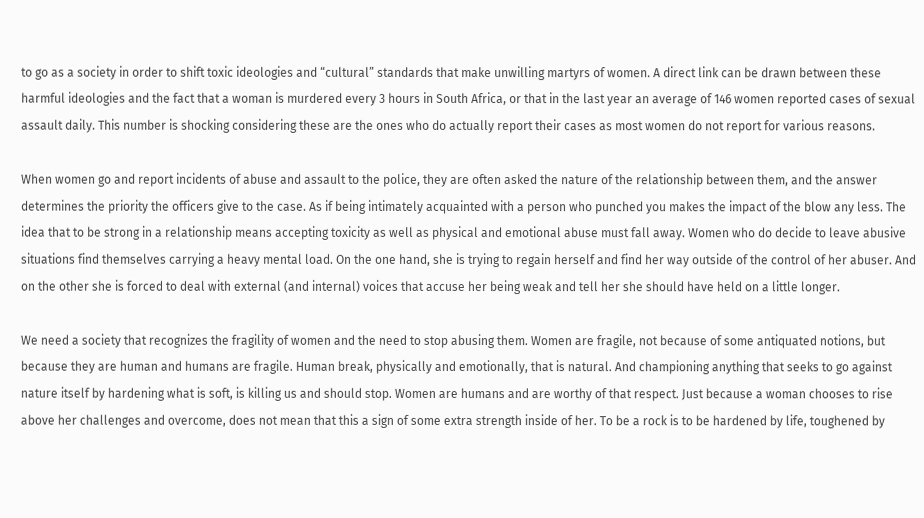to go as a society in order to shift toxic ideologies and “cultural” standards that make unwilling martyrs of women. A direct link can be drawn between these harmful ideologies and the fact that a woman is murdered every 3 hours in South Africa, or that in the last year an average of 146 women reported cases of sexual assault daily. This number is shocking considering these are the ones who do actually report their cases as most women do not report for various reasons.

When women go and report incidents of abuse and assault to the police, they are often asked the nature of the relationship between them, and the answer determines the priority the officers give to the case. As if being intimately acquainted with a person who punched you makes the impact of the blow any less. The idea that to be strong in a relationship means accepting toxicity as well as physical and emotional abuse must fall away. Women who do decide to leave abusive situations find themselves carrying a heavy mental load. On the one hand, she is trying to regain herself and find her way outside of the control of her abuser. And on the other she is forced to deal with external (and internal) voices that accuse her being weak and tell her she should have held on a little longer.

We need a society that recognizes the fragility of women and the need to stop abusing them. Women are fragile, not because of some antiquated notions, but because they are human and humans are fragile. Human break, physically and emotionally, that is natural. And championing anything that seeks to go against nature itself by hardening what is soft, is killing us and should stop. Women are humans and are worthy of that respect. Just because a woman chooses to rise above her challenges and overcome, does not mean that this a sign of some extra strength inside of her. To be a rock is to be hardened by life, toughened by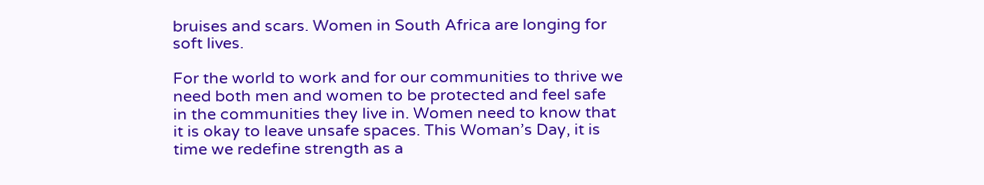bruises and scars. Women in South Africa are longing for soft lives.

For the world to work and for our communities to thrive we need both men and women to be protected and feel safe in the communities they live in. Women need to know that it is okay to leave unsafe spaces. This Woman’s Day, it is time we redefine strength as a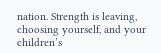nation. Strength is leaving, choosing yourself, and your children’s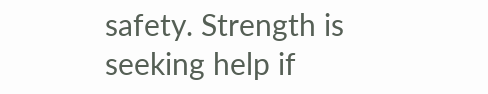safety. Strength is seeking help if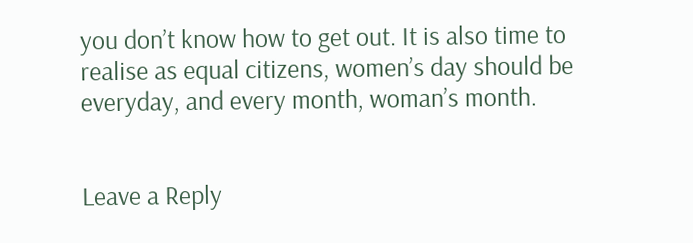you don’t know how to get out. It is also time to realise as equal citizens, women’s day should be everyday, and every month, woman’s month.


Leave a Reply